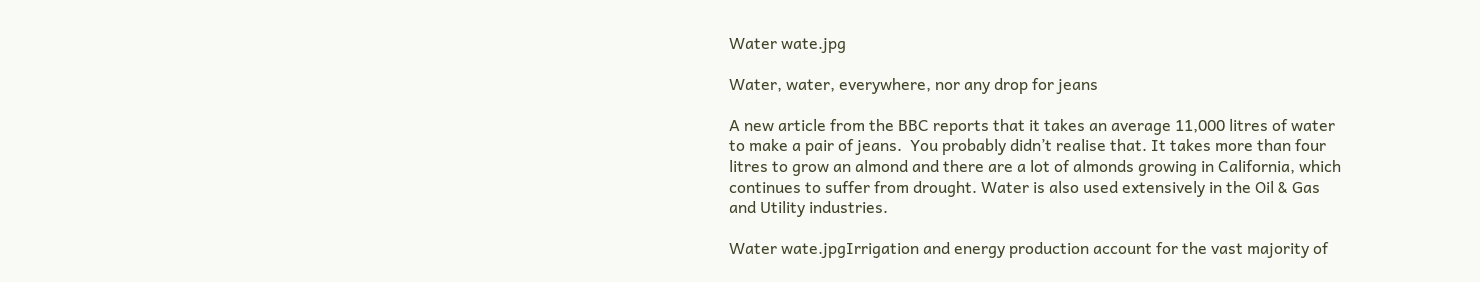Water wate.jpg

Water, water, everywhere, nor any drop for jeans

A new article from the BBC reports that it takes an average 11,000 litres of water to make a pair of jeans.  You probably didn’t realise that. It takes more than four litres to grow an almond and there are a lot of almonds growing in California, which continues to suffer from drought. Water is also used extensively in the Oil & Gas and Utility industries.

Water wate.jpgIrrigation and energy production account for the vast majority of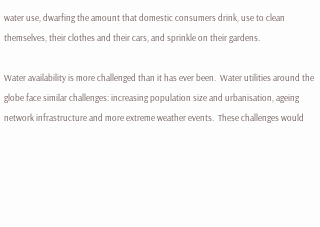water use, dwarfing the amount that domestic consumers drink, use to clean themselves, their clothes and their cars, and sprinkle on their gardens.

Water availability is more challenged than it has ever been.  Water utilities around the globe face similar challenges: increasing population size and urbanisation, ageing network infrastructure and more extreme weather events.  These challenges would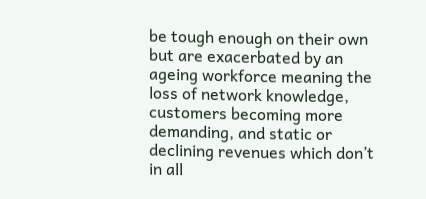be tough enough on their own but are exacerbated by an ageing workforce meaning the loss of network knowledge, customers becoming more demanding, and static or declining revenues which don’t in all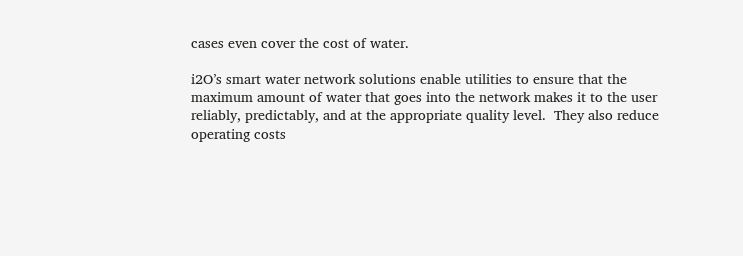cases even cover the cost of water.

i2O’s smart water network solutions enable utilities to ensure that the maximum amount of water that goes into the network makes it to the user reliably, predictably, and at the appropriate quality level.  They also reduce operating costs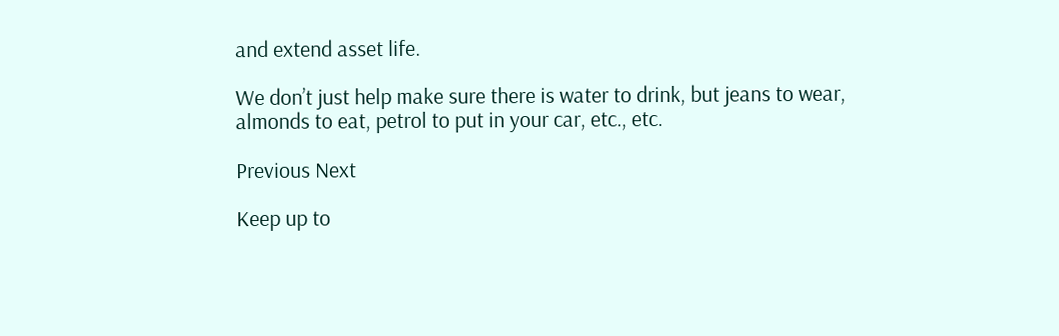and extend asset life.

We don’t just help make sure there is water to drink, but jeans to wear, almonds to eat, petrol to put in your car, etc., etc.

Previous Next

Keep up to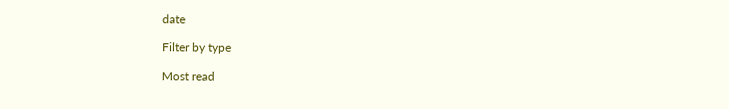date

Filter by type

Most read